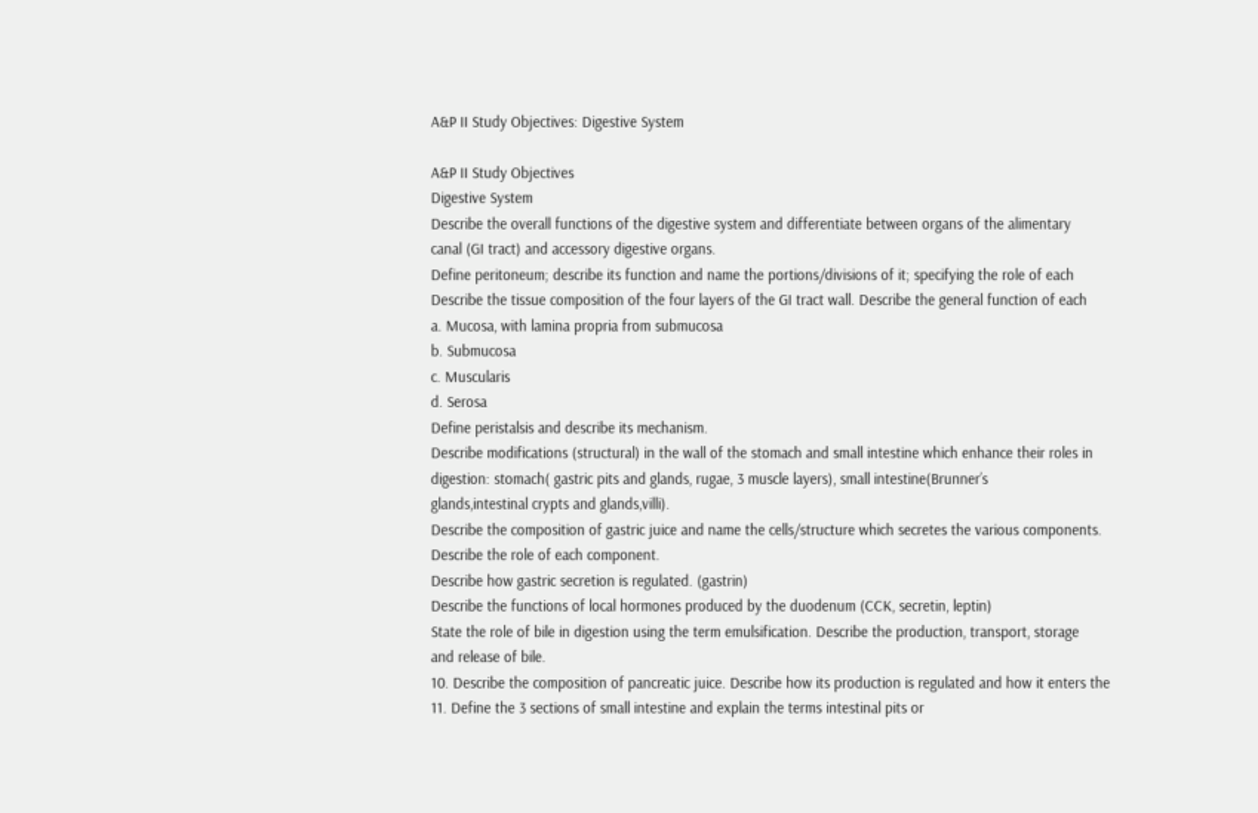A&P II Study Objectives: Digestive System

A&P II Study Objectives
Digestive System
Describe the overall functions of the digestive system and differentiate between organs of the alimentary
canal (GI tract) and accessory digestive organs.
Define peritoneum; describe its function and name the portions/divisions of it; specifying the role of each
Describe the tissue composition of the four layers of the GI tract wall. Describe the general function of each
a. Mucosa, with lamina propria from submucosa
b. Submucosa
c. Muscularis
d. Serosa
Define peristalsis and describe its mechanism.
Describe modifications (structural) in the wall of the stomach and small intestine which enhance their roles in
digestion: stomach( gastric pits and glands, rugae, 3 muscle layers), small intestine(Brunner’s
glands,intestinal crypts and glands,villi).
Describe the composition of gastric juice and name the cells/structure which secretes the various components.
Describe the role of each component.
Describe how gastric secretion is regulated. (gastrin)
Describe the functions of local hormones produced by the duodenum (CCK, secretin, leptin)
State the role of bile in digestion using the term emulsification. Describe the production, transport, storage
and release of bile.
10. Describe the composition of pancreatic juice. Describe how its production is regulated and how it enters the
11. Define the 3 sections of small intestine and explain the terms intestinal pits or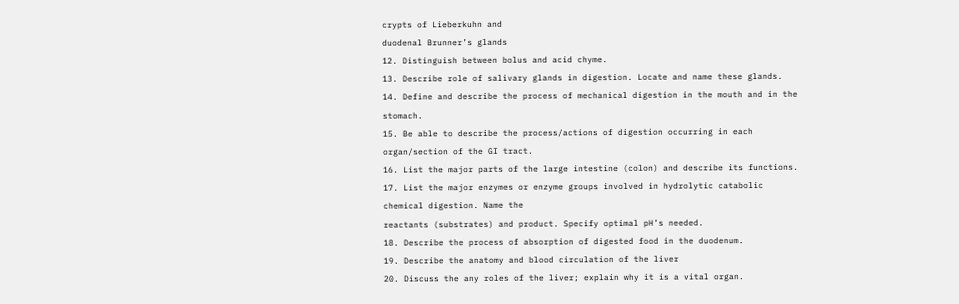crypts of Lieberkuhn and
duodenal Brunner’s glands
12. Distinguish between bolus and acid chyme.
13. Describe role of salivary glands in digestion. Locate and name these glands.
14. Define and describe the process of mechanical digestion in the mouth and in the stomach.
15. Be able to describe the process/actions of digestion occurring in each organ/section of the GI tract.
16. List the major parts of the large intestine (colon) and describe its functions.
17. List the major enzymes or enzyme groups involved in hydrolytic catabolic chemical digestion. Name the
reactants (substrates) and product. Specify optimal pH’s needed.
18. Describe the process of absorption of digested food in the duodenum.
19. Describe the anatomy and blood circulation of the liver
20. Discuss the any roles of the liver; explain why it is a vital organ.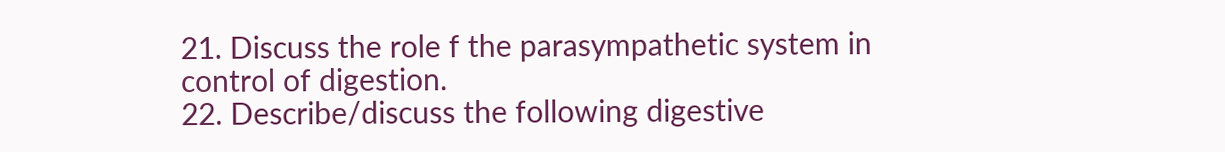21. Discuss the role f the parasympathetic system in control of digestion.
22. Describe/discuss the following digestive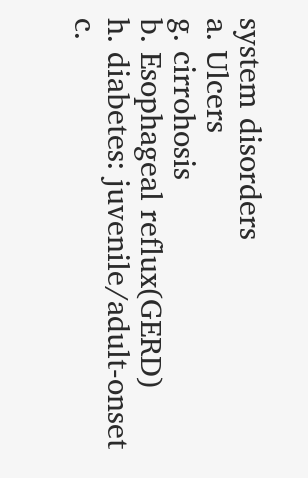system disorders
a. Ulcers
g. cirrohosis
b. Esophageal reflux(GERD)
h. diabetes: juvenile/adult-onset
c.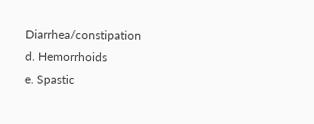Diarrhea/constipation
d. Hemorrhoids
e. Spastic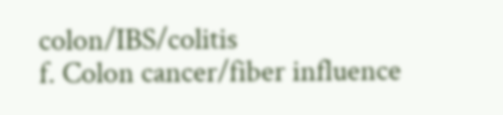colon/IBS/colitis
f. Colon cancer/fiber influence